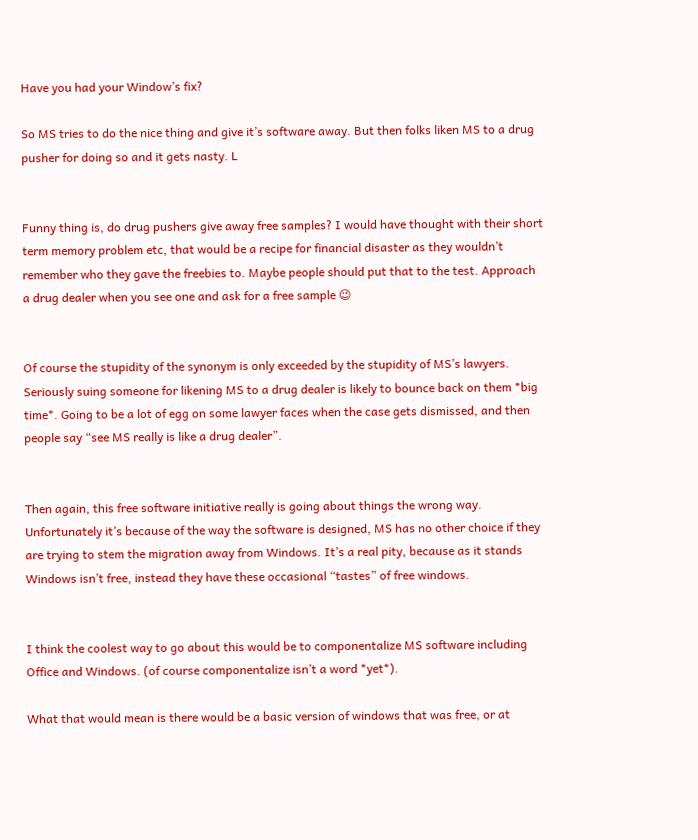Have you had your Window’s fix?

So MS tries to do the nice thing and give it’s software away. But then folks liken MS to a drug pusher for doing so and it gets nasty. L


Funny thing is, do drug pushers give away free samples? I would have thought with their short term memory problem etc, that would be a recipe for financial disaster as they wouldn’t remember who they gave the freebies to. Maybe people should put that to the test. Approach a drug dealer when you see one and ask for a free sample 😉


Of course the stupidity of the synonym is only exceeded by the stupidity of MS’s lawyers. Seriously suing someone for likening MS to a drug dealer is likely to bounce back on them *big time*. Going to be a lot of egg on some lawyer faces when the case gets dismissed, and then people say “see MS really is like a drug dealer”.


Then again, this free software initiative really is going about things the wrong way. Unfortunately it’s because of the way the software is designed, MS has no other choice if they are trying to stem the migration away from Windows. It’s a real pity, because as it stands Windows isn’t free, instead they have these occasional “tastes” of free windows.


I think the coolest way to go about this would be to componentalize MS software including Office and Windows. (of course componentalize isn’t a word *yet*).

What that would mean is there would be a basic version of windows that was free, or at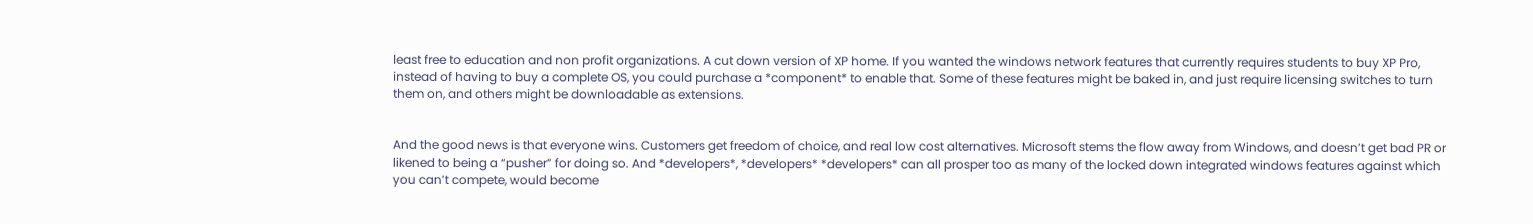least free to education and non profit organizations. A cut down version of XP home. If you wanted the windows network features that currently requires students to buy XP Pro, instead of having to buy a complete OS, you could purchase a *component* to enable that. Some of these features might be baked in, and just require licensing switches to turn them on, and others might be downloadable as extensions.


And the good news is that everyone wins. Customers get freedom of choice, and real low cost alternatives. Microsoft stems the flow away from Windows, and doesn’t get bad PR or likened to being a “pusher” for doing so. And *developers*, *developers* *developers* can all prosper too as many of the locked down integrated windows features against which you can’t compete, would become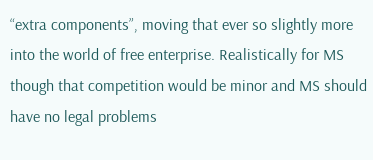“extra components”, moving that ever so slightly more into the world of free enterprise. Realistically for MS though that competition would be minor and MS should have no legal problems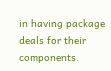in having package deals for their components.